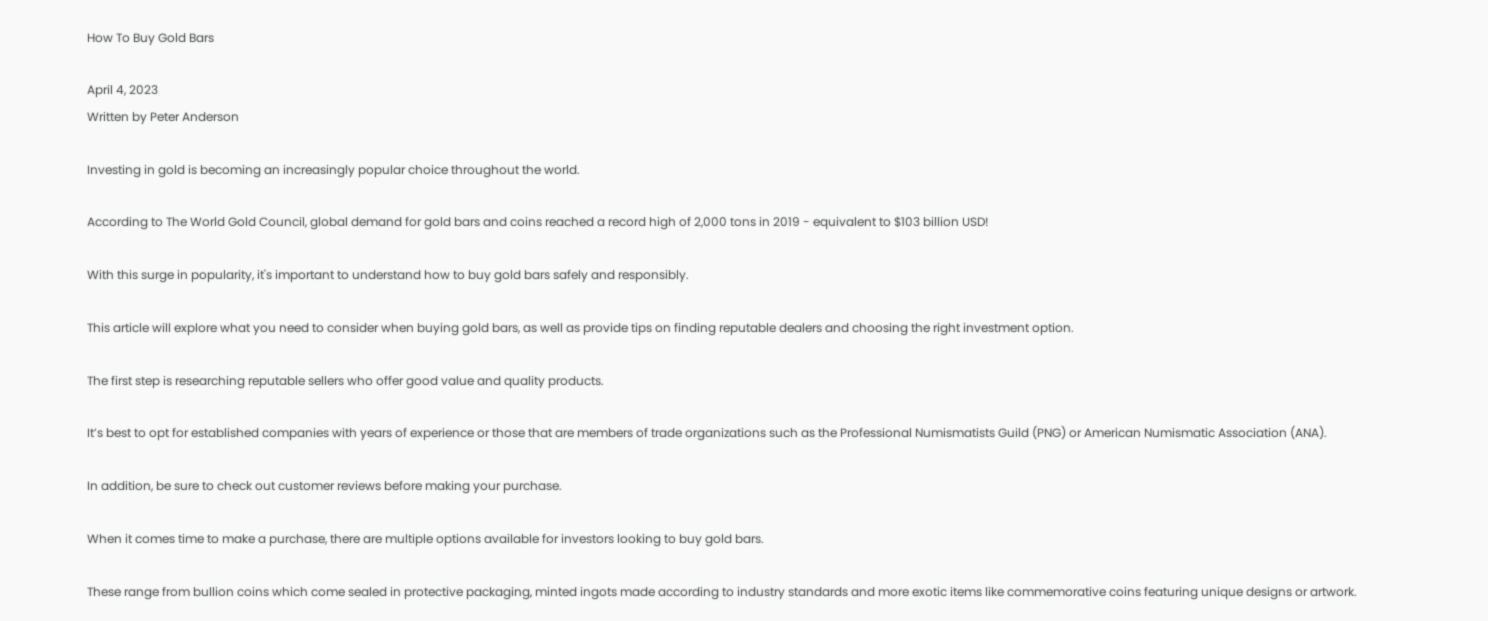How To Buy Gold Bars

April 4, 2023
Written by Peter Anderson

Investing in gold is becoming an increasingly popular choice throughout the world.

According to The World Gold Council, global demand for gold bars and coins reached a record high of 2,000 tons in 2019 - equivalent to $103 billion USD!

With this surge in popularity, it's important to understand how to buy gold bars safely and responsibly.

This article will explore what you need to consider when buying gold bars, as well as provide tips on finding reputable dealers and choosing the right investment option.

The first step is researching reputable sellers who offer good value and quality products.

It’s best to opt for established companies with years of experience or those that are members of trade organizations such as the Professional Numismatists Guild (PNG) or American Numismatic Association (ANA).

In addition, be sure to check out customer reviews before making your purchase.

When it comes time to make a purchase, there are multiple options available for investors looking to buy gold bars.

These range from bullion coins which come sealed in protective packaging, minted ingots made according to industry standards and more exotic items like commemorative coins featuring unique designs or artwork.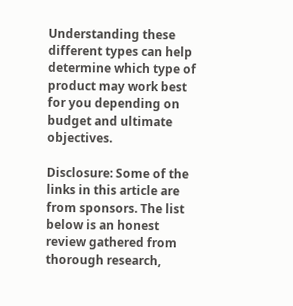Understanding these different types can help determine which type of product may work best for you depending on budget and ultimate objectives.

Disclosure: Some of the links in this article are from sponsors. The list below is an honest review gathered from thorough research,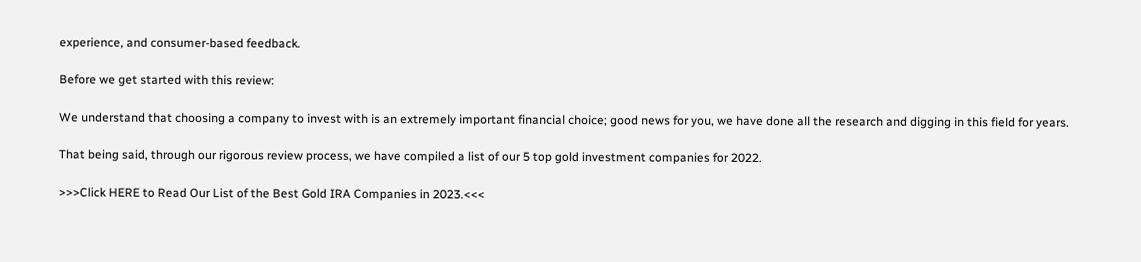experience, and consumer-based feedback.

Before we get started with this review:

We understand that choosing a company to invest with is an extremely important financial choice; good news for you, we have done all the research and digging in this field for years.

That being said, through our rigorous review process, we have compiled a list of our 5 top gold investment companies for 2022.

>>>Click HERE to Read Our List of the Best Gold IRA Companies in 2023.<<<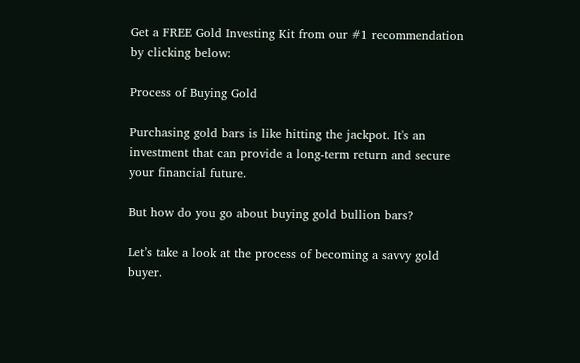Get a FREE Gold Investing Kit from our #1 recommendation by clicking below:

Process of Buying Gold

Purchasing gold bars is like hitting the jackpot. It's an investment that can provide a long-term return and secure your financial future.

But how do you go about buying gold bullion bars?

Let’s take a look at the process of becoming a savvy gold buyer.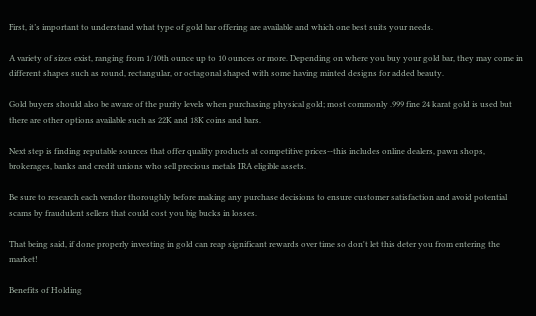First, it’s important to understand what type of gold bar offering are available and which one best suits your needs.

A variety of sizes exist, ranging from 1/10th ounce up to 10 ounces or more. Depending on where you buy your gold bar, they may come in different shapes such as round, rectangular, or octagonal shaped with some having minted designs for added beauty.

Gold buyers should also be aware of the purity levels when purchasing physical gold; most commonly .999 fine 24 karat gold is used but there are other options available such as 22K and 18K coins and bars.

Next step is finding reputable sources that offer quality products at competitive prices--this includes online dealers, pawn shops, brokerages, banks and credit unions who sell precious metals IRA eligible assets.

Be sure to research each vendor thoroughly before making any purchase decisions to ensure customer satisfaction and avoid potential scams by fraudulent sellers that could cost you big bucks in losses.

That being said, if done properly investing in gold can reap significant rewards over time so don't let this deter you from entering the market!

Benefits of Holding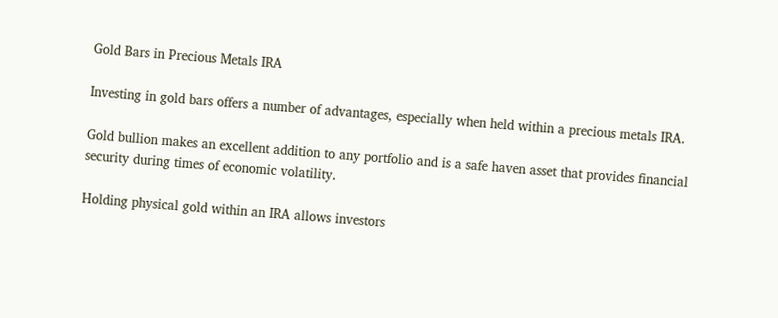Gold Bars in Precious Metals IRA

Investing in gold bars offers a number of advantages, especially when held within a precious metals IRA.

Gold bullion makes an excellent addition to any portfolio and is a safe haven asset that provides financial security during times of economic volatility.

Holding physical gold within an IRA allows investors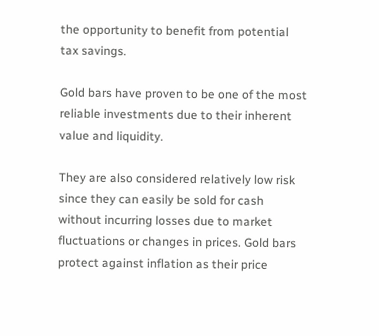the opportunity to benefit from potential tax savings.

Gold bars have proven to be one of the most reliable investments due to their inherent value and liquidity.

They are also considered relatively low risk since they can easily be sold for cash without incurring losses due to market fluctuations or changes in prices. Gold bars protect against inflation as their price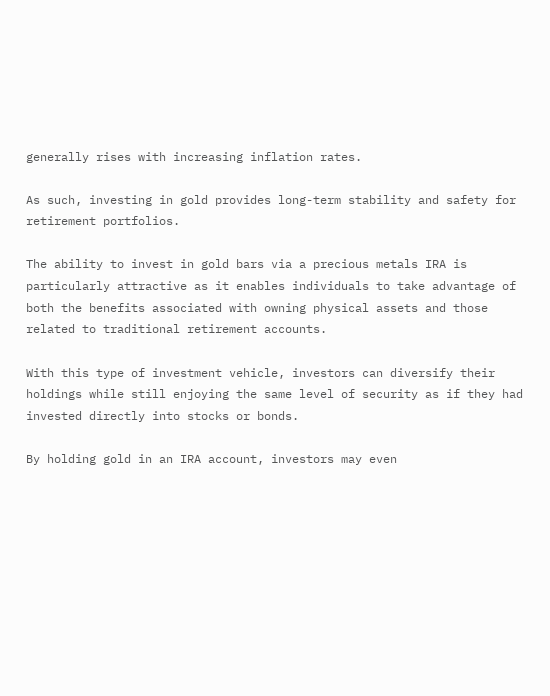generally rises with increasing inflation rates.

As such, investing in gold provides long-term stability and safety for retirement portfolios.

The ability to invest in gold bars via a precious metals IRA is particularly attractive as it enables individuals to take advantage of both the benefits associated with owning physical assets and those related to traditional retirement accounts.

With this type of investment vehicle, investors can diversify their holdings while still enjoying the same level of security as if they had invested directly into stocks or bonds.

By holding gold in an IRA account, investors may even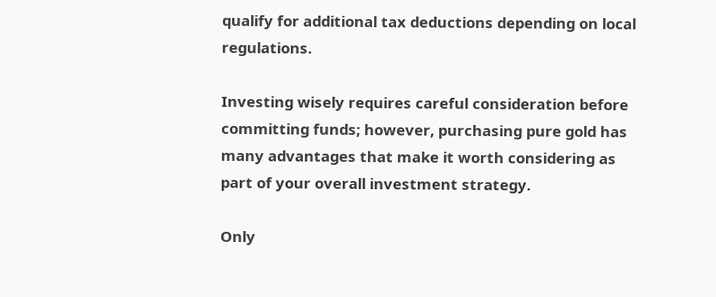qualify for additional tax deductions depending on local regulations.

Investing wisely requires careful consideration before committing funds; however, purchasing pure gold has many advantages that make it worth considering as part of your overall investment strategy.

Only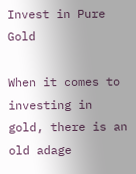Invest in Pure Gold

When it comes to investing in gold, there is an old adage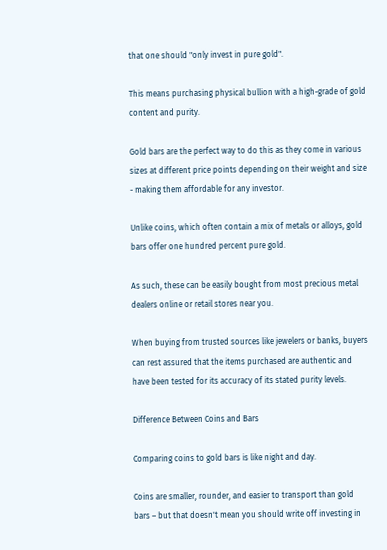that one should "only invest in pure gold".

This means purchasing physical bullion with a high-grade of gold content and purity.

Gold bars are the perfect way to do this as they come in various sizes at different price points depending on their weight and size - making them affordable for any investor.

Unlike coins, which often contain a mix of metals or alloys, gold bars offer one hundred percent pure gold.

As such, these can be easily bought from most precious metal dealers online or retail stores near you.

When buying from trusted sources like jewelers or banks, buyers can rest assured that the items purchased are authentic and have been tested for its accuracy of its stated purity levels.

Difference Between Coins and Bars

Comparing coins to gold bars is like night and day.

Coins are smaller, rounder, and easier to transport than gold bars – but that doesn't mean you should write off investing in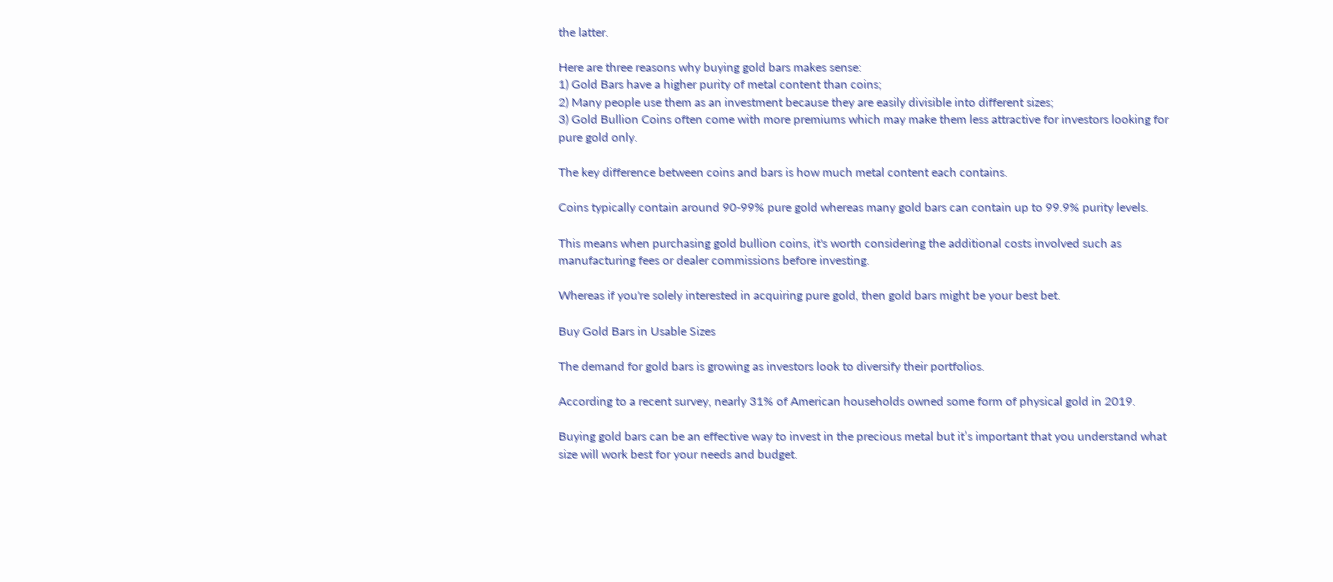the latter.

Here are three reasons why buying gold bars makes sense:
1) Gold Bars have a higher purity of metal content than coins;
2) Many people use them as an investment because they are easily divisible into different sizes;
3) Gold Bullion Coins often come with more premiums which may make them less attractive for investors looking for pure gold only.

The key difference between coins and bars is how much metal content each contains.

Coins typically contain around 90-99% pure gold whereas many gold bars can contain up to 99.9% purity levels.

This means when purchasing gold bullion coins, it's worth considering the additional costs involved such as manufacturing fees or dealer commissions before investing.

Whereas if you're solely interested in acquiring pure gold, then gold bars might be your best bet.

Buy Gold Bars in Usable Sizes

The demand for gold bars is growing as investors look to diversify their portfolios.

According to a recent survey, nearly 31% of American households owned some form of physical gold in 2019.

Buying gold bars can be an effective way to invest in the precious metal but it’s important that you understand what size will work best for your needs and budget.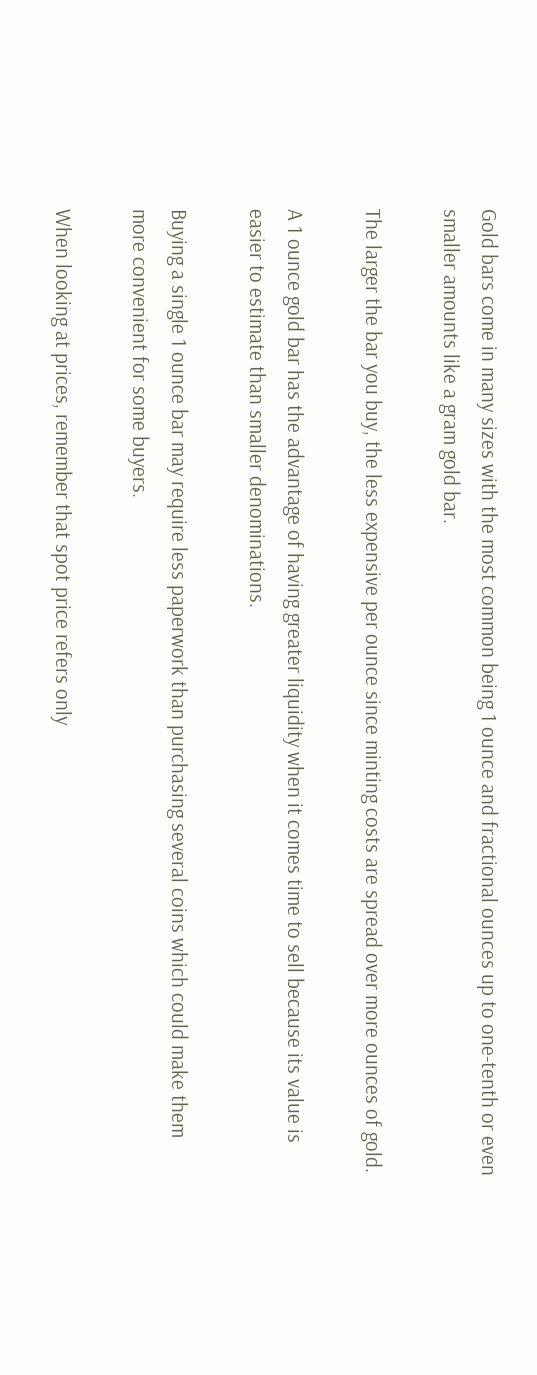Gold bars come in many sizes with the most common being 1 ounce and fractional ounces up to one-tenth or even smaller amounts like a gram gold bar.

The larger the bar you buy, the less expensive per ounce since minting costs are spread over more ounces of gold.

A 1 ounce gold bar has the advantage of having greater liquidity when it comes time to sell because its value is easier to estimate than smaller denominations.

Buying a single 1 ounce bar may require less paperwork than purchasing several coins which could make them more convenient for some buyers.

When looking at prices, remember that spot price refers only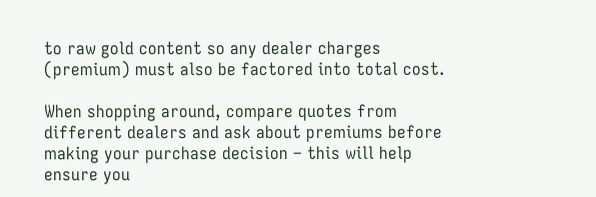to raw gold content so any dealer charges (premium) must also be factored into total cost.

When shopping around, compare quotes from different dealers and ask about premiums before making your purchase decision – this will help ensure you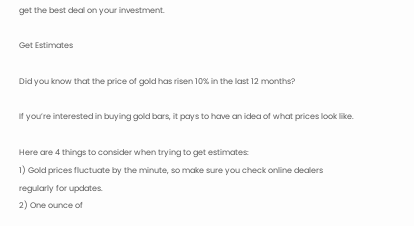get the best deal on your investment.

Get Estimates

Did you know that the price of gold has risen 10% in the last 12 months?

If you’re interested in buying gold bars, it pays to have an idea of what prices look like.

Here are 4 things to consider when trying to get estimates:
1) Gold prices fluctuate by the minute, so make sure you check online dealers regularly for updates.
2) One ounce of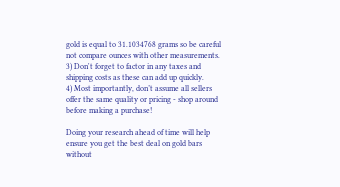gold is equal to 31.1034768 grams so be careful not compare ounces with other measurements.
3) Don't forget to factor in any taxes and shipping costs as these can add up quickly.
4) Most importantly, don’t assume all sellers offer the same quality or pricing - shop around before making a purchase!

Doing your research ahead of time will help ensure you get the best deal on gold bars without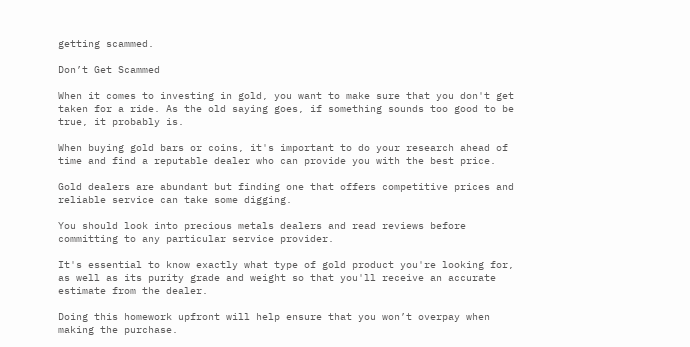getting scammed.

Don’t Get Scammed

When it comes to investing in gold, you want to make sure that you don't get taken for a ride. As the old saying goes, if something sounds too good to be true, it probably is.

When buying gold bars or coins, it's important to do your research ahead of time and find a reputable dealer who can provide you with the best price.

Gold dealers are abundant but finding one that offers competitive prices and reliable service can take some digging.

You should look into precious metals dealers and read reviews before committing to any particular service provider.

It's essential to know exactly what type of gold product you're looking for, as well as its purity grade and weight so that you'll receive an accurate estimate from the dealer.

Doing this homework upfront will help ensure that you won’t overpay when making the purchase.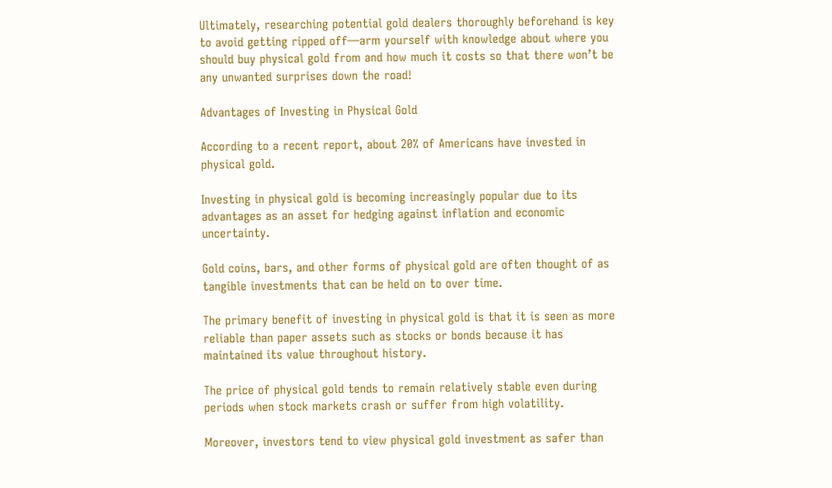Ultimately, researching potential gold dealers thoroughly beforehand is key to avoid getting ripped off—arm yourself with knowledge about where you should buy physical gold from and how much it costs so that there won’t be any unwanted surprises down the road!

Advantages of Investing in Physical Gold

According to a recent report, about 20% of Americans have invested in physical gold.

Investing in physical gold is becoming increasingly popular due to its advantages as an asset for hedging against inflation and economic uncertainty.

Gold coins, bars, and other forms of physical gold are often thought of as tangible investments that can be held on to over time.

The primary benefit of investing in physical gold is that it is seen as more reliable than paper assets such as stocks or bonds because it has maintained its value throughout history.

The price of physical gold tends to remain relatively stable even during periods when stock markets crash or suffer from high volatility.

Moreover, investors tend to view physical gold investment as safer than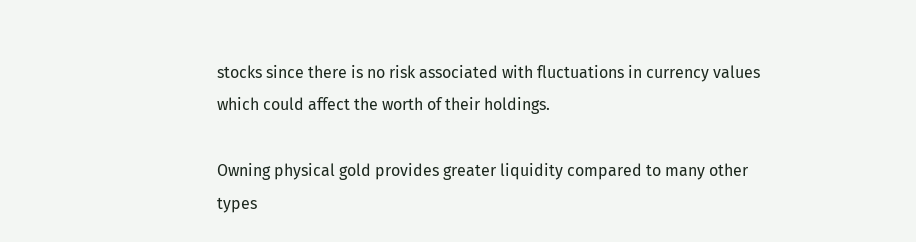stocks since there is no risk associated with fluctuations in currency values which could affect the worth of their holdings.

Owning physical gold provides greater liquidity compared to many other types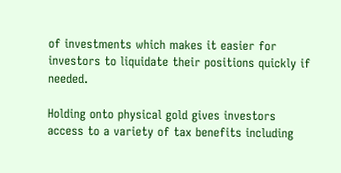of investments which makes it easier for investors to liquidate their positions quickly if needed.

Holding onto physical gold gives investors access to a variety of tax benefits including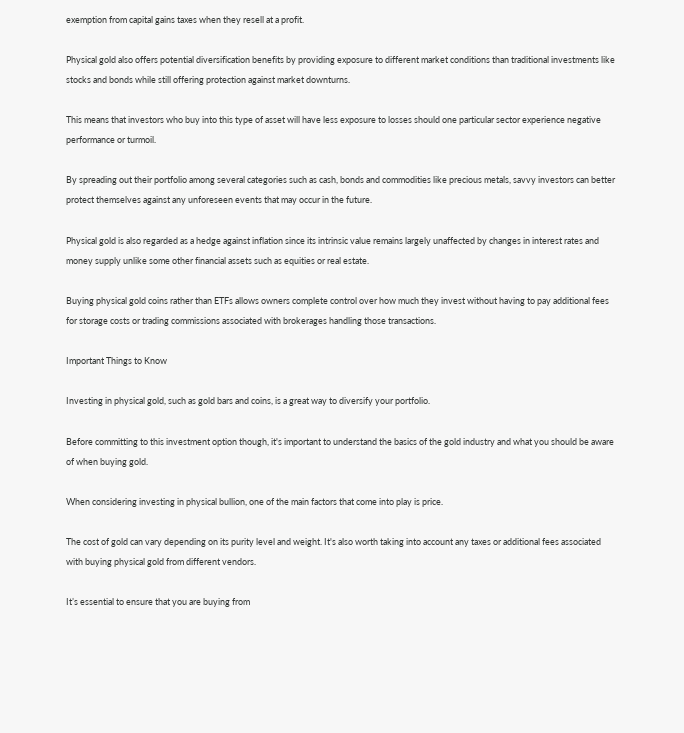exemption from capital gains taxes when they resell at a profit.

Physical gold also offers potential diversification benefits by providing exposure to different market conditions than traditional investments like stocks and bonds while still offering protection against market downturns.

This means that investors who buy into this type of asset will have less exposure to losses should one particular sector experience negative performance or turmoil.

By spreading out their portfolio among several categories such as cash, bonds and commodities like precious metals, savvy investors can better protect themselves against any unforeseen events that may occur in the future.

Physical gold is also regarded as a hedge against inflation since its intrinsic value remains largely unaffected by changes in interest rates and money supply unlike some other financial assets such as equities or real estate.

Buying physical gold coins rather than ETFs allows owners complete control over how much they invest without having to pay additional fees for storage costs or trading commissions associated with brokerages handling those transactions.

Important Things to Know

Investing in physical gold, such as gold bars and coins, is a great way to diversify your portfolio.

Before committing to this investment option though, it's important to understand the basics of the gold industry and what you should be aware of when buying gold.

When considering investing in physical bullion, one of the main factors that come into play is price.

The cost of gold can vary depending on its purity level and weight. It's also worth taking into account any taxes or additional fees associated with buying physical gold from different vendors.

It’s essential to ensure that you are buying from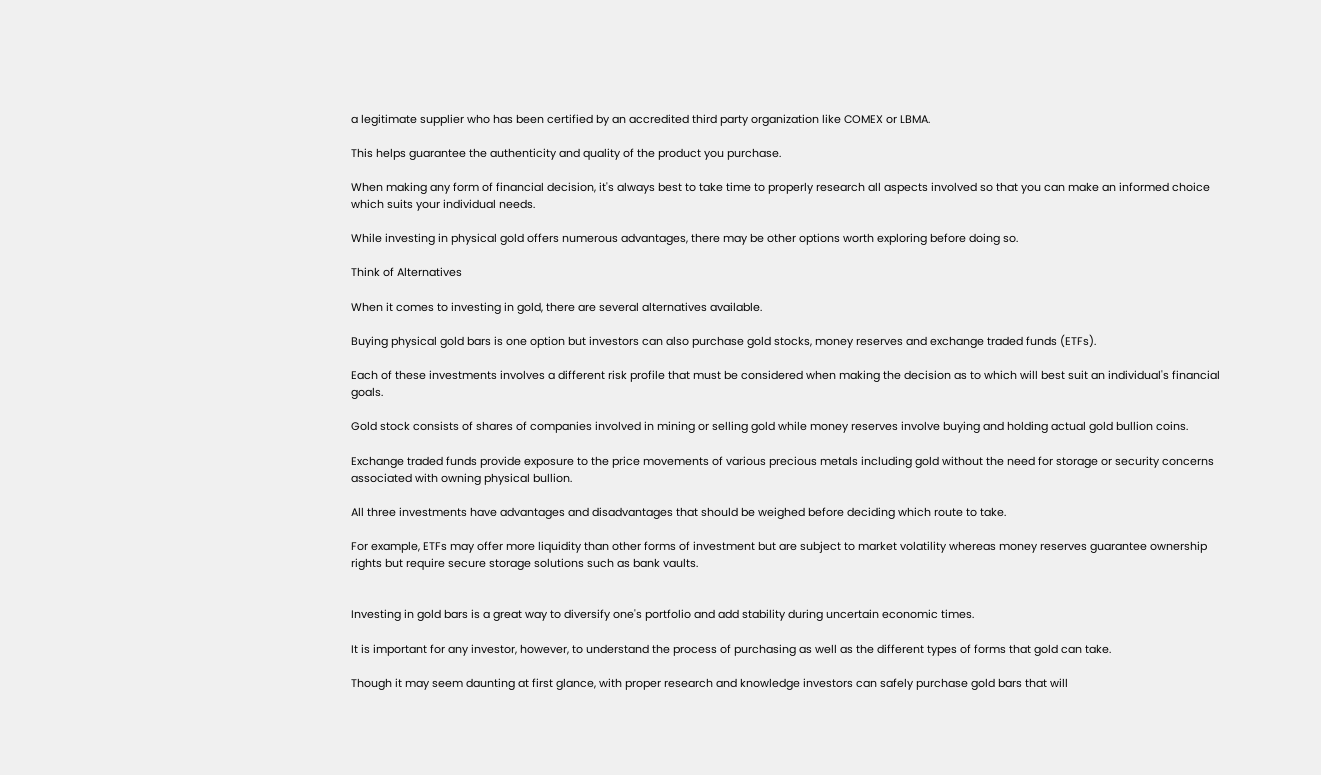a legitimate supplier who has been certified by an accredited third party organization like COMEX or LBMA.

This helps guarantee the authenticity and quality of the product you purchase.

When making any form of financial decision, it's always best to take time to properly research all aspects involved so that you can make an informed choice which suits your individual needs.

While investing in physical gold offers numerous advantages, there may be other options worth exploring before doing so.

Think of Alternatives

When it comes to investing in gold, there are several alternatives available.

Buying physical gold bars is one option but investors can also purchase gold stocks, money reserves and exchange traded funds (ETFs).

Each of these investments involves a different risk profile that must be considered when making the decision as to which will best suit an individual's financial goals.

Gold stock consists of shares of companies involved in mining or selling gold while money reserves involve buying and holding actual gold bullion coins.

Exchange traded funds provide exposure to the price movements of various precious metals including gold without the need for storage or security concerns associated with owning physical bullion.

All three investments have advantages and disadvantages that should be weighed before deciding which route to take.

For example, ETFs may offer more liquidity than other forms of investment but are subject to market volatility whereas money reserves guarantee ownership rights but require secure storage solutions such as bank vaults.


Investing in gold bars is a great way to diversify one's portfolio and add stability during uncertain economic times.

It is important for any investor, however, to understand the process of purchasing as well as the different types of forms that gold can take.

Though it may seem daunting at first glance, with proper research and knowledge investors can safely purchase gold bars that will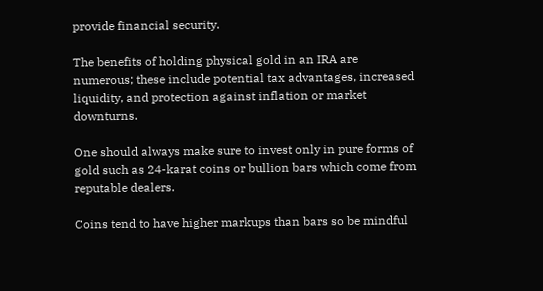provide financial security.

The benefits of holding physical gold in an IRA are numerous; these include potential tax advantages, increased liquidity, and protection against inflation or market downturns.

One should always make sure to invest only in pure forms of gold such as 24-karat coins or bullion bars which come from reputable dealers.

Coins tend to have higher markups than bars so be mindful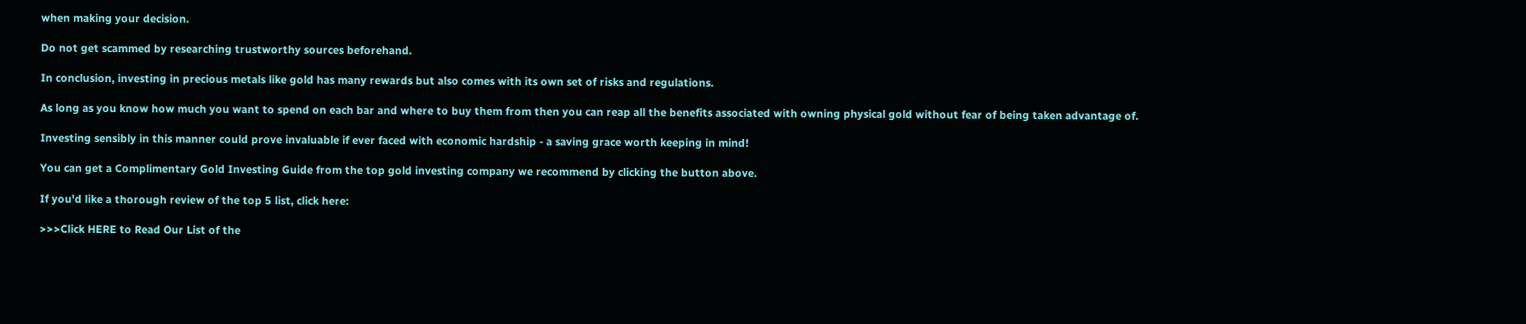when making your decision.

Do not get scammed by researching trustworthy sources beforehand.

In conclusion, investing in precious metals like gold has many rewards but also comes with its own set of risks and regulations.

As long as you know how much you want to spend on each bar and where to buy them from then you can reap all the benefits associated with owning physical gold without fear of being taken advantage of.

Investing sensibly in this manner could prove invaluable if ever faced with economic hardship - a saving grace worth keeping in mind!

You can get a Complimentary Gold Investing Guide from the top gold investing company we recommend by clicking the button above.

If you'd like a thorough review of the top 5 list, click here:

>>>Click HERE to Read Our List of the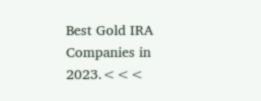Best Gold IRA Companies in 2023.<<<